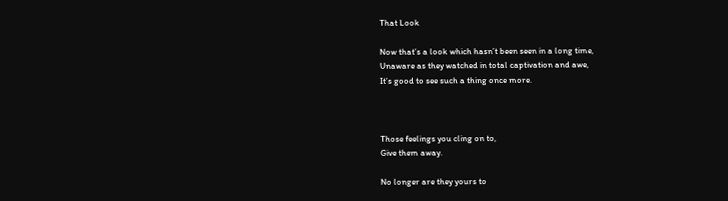That Look

Now that’s a look which hasn’t been seen in a long time,
Unaware as they watched in total captivation and awe,
It’s good to see such a thing once more.



Those feelings you cling on to,
Give them away.

No longer are they yours to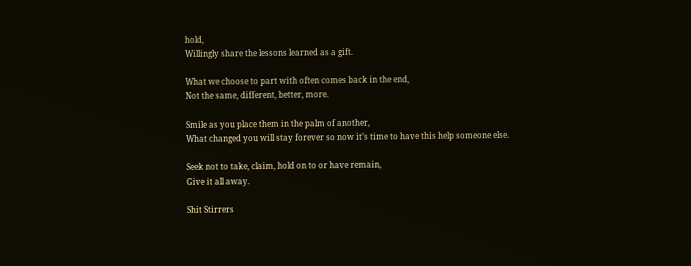hold,
Willingly share the lessons learned as a gift.

What we choose to part with often comes back in the end,
Not the same, different, better, more.

Smile as you place them in the palm of another,
What changed you will stay forever so now it’s time to have this help someone else.

Seek not to take, claim, hold on to or have remain,
Give it all away.

Shit Stirrers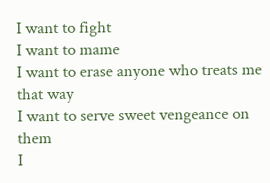I want to fight
I want to mame
I want to erase anyone who treats me that way
I want to serve sweet vengeance on them
I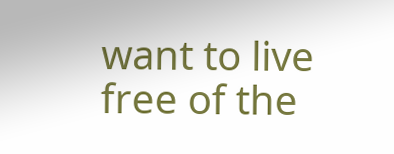want to live free of the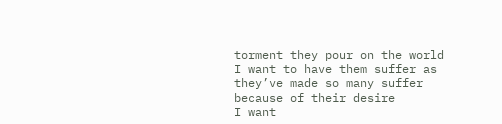torment they pour on the world
I want to have them suffer as they’ve made so many suffer because of their desire
I want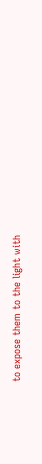to expose them to the light with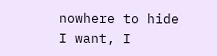nowhere to hide
I want, I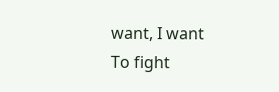want, I want
To fight